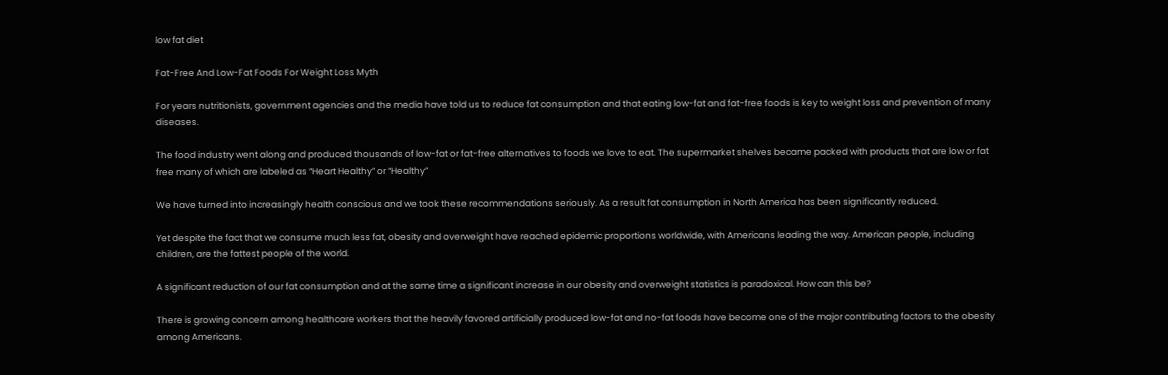low fat diet

Fat-Free And Low-Fat Foods For Weight Loss Myth

For years nutritionists, government agencies and the media have told us to reduce fat consumption and that eating low-fat and fat-free foods is key to weight loss and prevention of many diseases.

The food industry went along and produced thousands of low-fat or fat-free alternatives to foods we love to eat. The supermarket shelves became packed with products that are low or fat free many of which are labeled as “Heart Healthy” or “Healthy”

We have turned into increasingly health conscious and we took these recommendations seriously. As a result fat consumption in North America has been significantly reduced.

Yet despite the fact that we consume much less fat, obesity and overweight have reached epidemic proportions worldwide, with Americans leading the way. American people, including children, are the fattest people of the world.

A significant reduction of our fat consumption and at the same time a significant increase in our obesity and overweight statistics is paradoxical. How can this be?

There is growing concern among healthcare workers that the heavily favored artificially produced low-fat and no-fat foods have become one of the major contributing factors to the obesity among Americans.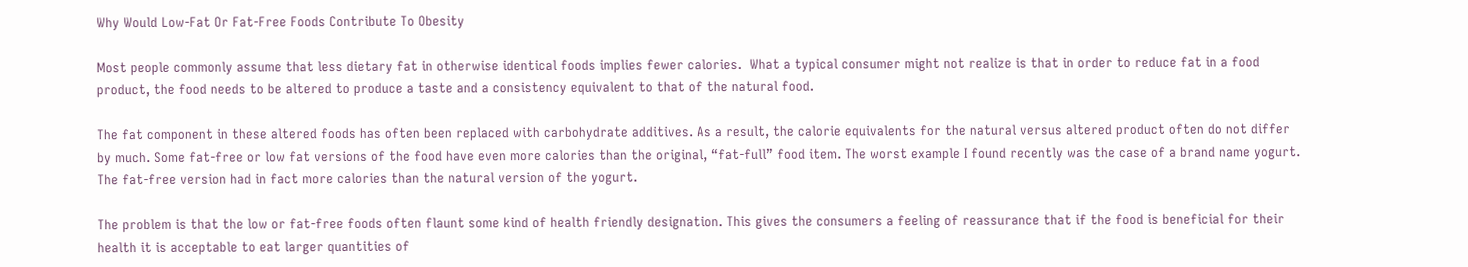Why Would Low-Fat Or Fat-Free Foods Contribute To Obesity

Most people commonly assume that less dietary fat in otherwise identical foods implies fewer calories.  What a typical consumer might not realize is that in order to reduce fat in a food product, the food needs to be altered to produce a taste and a consistency equivalent to that of the natural food.

The fat component in these altered foods has often been replaced with carbohydrate additives. As a result, the calorie equivalents for the natural versus altered product often do not differ by much. Some fat-free or low fat versions of the food have even more calories than the original, “fat-full” food item. The worst example I found recently was the case of a brand name yogurt. The fat-free version had in fact more calories than the natural version of the yogurt.

The problem is that the low or fat-free foods often flaunt some kind of health friendly designation. This gives the consumers a feeling of reassurance that if the food is beneficial for their health it is acceptable to eat larger quantities of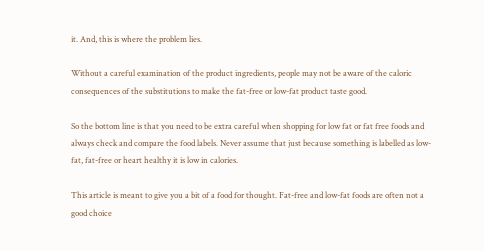it. And, this is where the problem lies.

Without a careful examination of the product ingredients, people may not be aware of the caloric consequences of the substitutions to make the fat-free or low-fat product taste good.

So the bottom line is that you need to be extra careful when shopping for low fat or fat free foods and always check and compare the food labels. Never assume that just because something is labelled as low-fat, fat-free or heart healthy it is low in calories.

This article is meant to give you a bit of a food for thought. Fat-free and low-fat foods are often not a good choice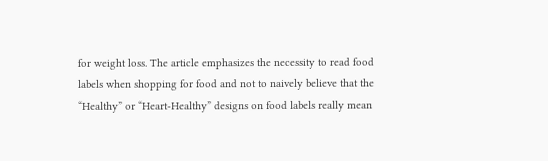for weight loss. The article emphasizes the necessity to read food labels when shopping for food and not to naively believe that the “Healthy” or “Heart-Healthy” designs on food labels really mean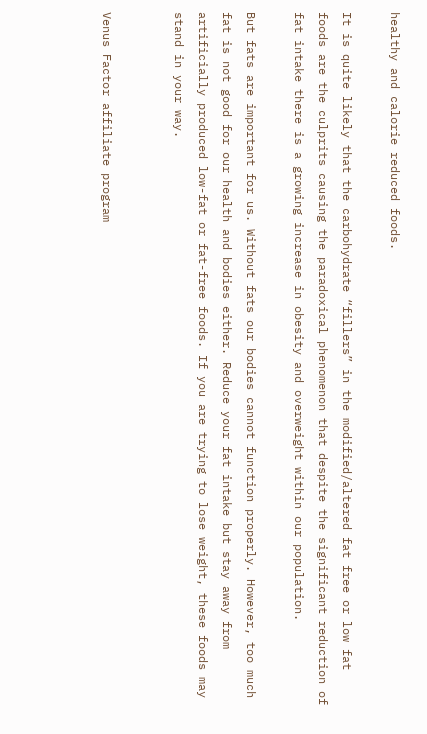healthy and calorie reduced foods.

It is quite likely that the carbohydrate “fillers” in the modified/altered fat free or low fat foods are the culprits causing the paradoxical phenomenon that despite the significant reduction of fat intake there is a growing increase in obesity and overweight within our population.

But fats are important for us. Without fats our bodies cannot function properly. However, too much fat is not good for our health and bodies either. Reduce your fat intake but stay away from artificially produced low-fat or fat-free foods. If you are trying to lose weight, these foods may stand in your way.


Venus Factor affiliate program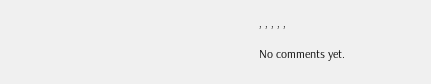, , , , ,

No comments yet.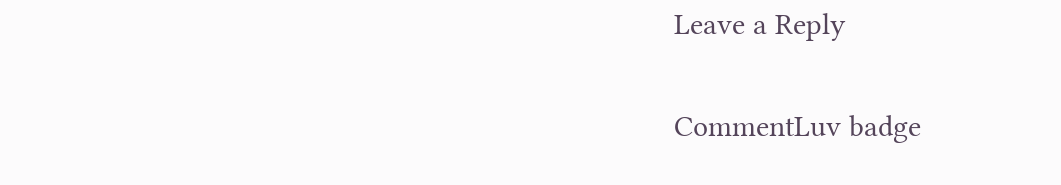Leave a Reply

CommentLuv badge